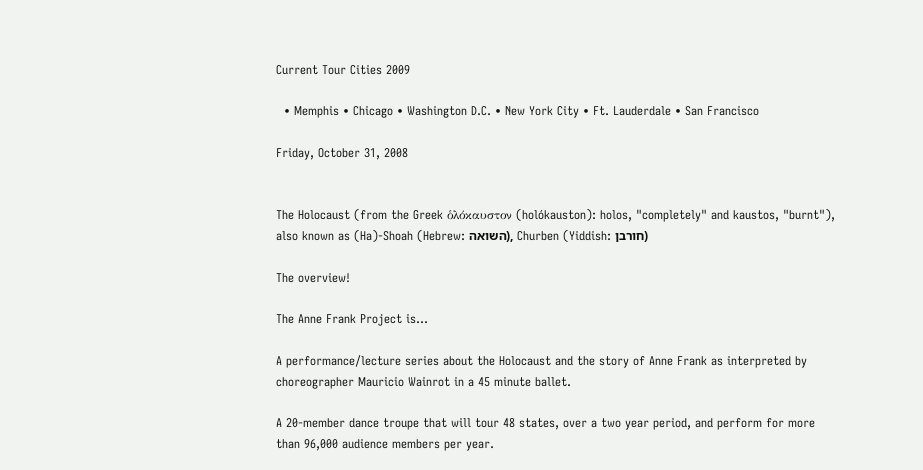Current Tour Cities 2009

  • Memphis • Chicago • Washington D.C. • New York City • Ft. Lauderdale • San Francisco

Friday, October 31, 2008


The Holocaust (from the Greek ὁλόκαυστον (holókauston): holos, "completely" and kaustos, "burnt"), also known as (Ha)-Shoah (Hebrew: השואה), Churben (Yiddish: חורבן)

The overview!

The Anne Frank Project is...

A performance/lecture series about the Holocaust and the story of Anne Frank as interpreted by choreographer Mauricio Wainrot in a 45 minute ballet.

A 20-member dance troupe that will tour 48 states, over a two year period, and perform for more than 96,000 audience members per year.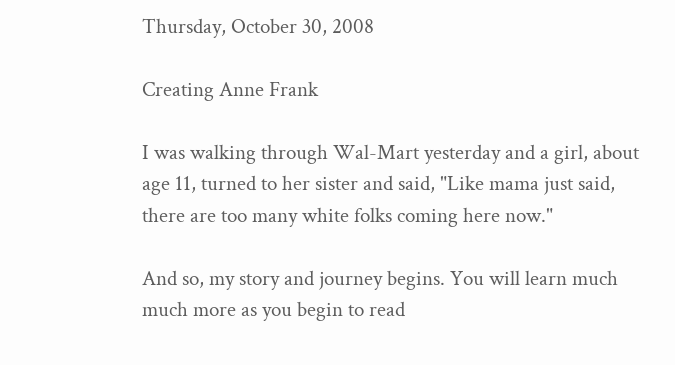Thursday, October 30, 2008

Creating Anne Frank

I was walking through Wal-Mart yesterday and a girl, about age 11, turned to her sister and said, "Like mama just said, there are too many white folks coming here now."

And so, my story and journey begins. You will learn much much more as you begin to read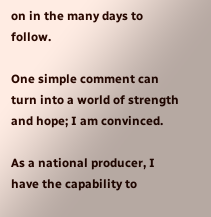on in the many days to follow.

One simple comment can turn into a world of strength and hope; I am convinced.

As a national producer, I have the capability to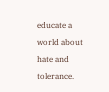educate a world about hate and tolerance.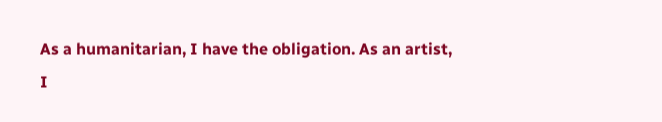As a humanitarian, I have the obligation. As an artist, I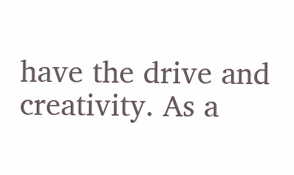have the drive and creativity. As a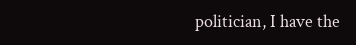politician, I have the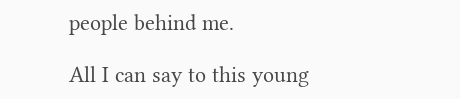people behind me.

All I can say to this young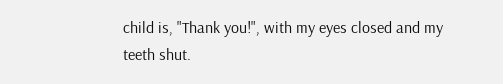child is, "Thank you!", with my eyes closed and my teeth shut.